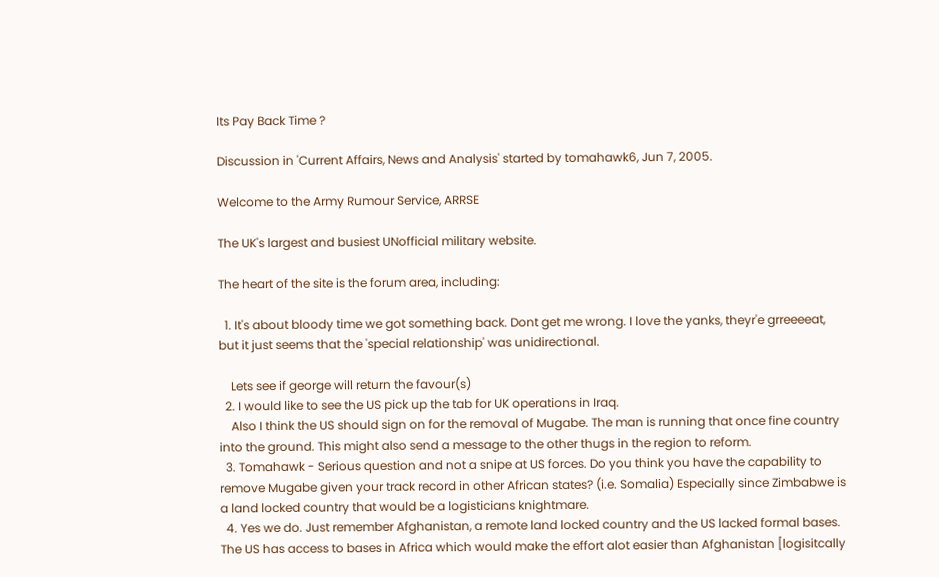Its Pay Back Time ?

Discussion in 'Current Affairs, News and Analysis' started by tomahawk6, Jun 7, 2005.

Welcome to the Army Rumour Service, ARRSE

The UK's largest and busiest UNofficial military website.

The heart of the site is the forum area, including:

  1. It's about bloody time we got something back. Dont get me wrong. I love the yanks, theyr'e grreeeeat, but it just seems that the 'special relationship' was unidirectional.

    Lets see if george will return the favour(s)
  2. I would like to see the US pick up the tab for UK operations in Iraq.
    Also I think the US should sign on for the removal of Mugabe. The man is running that once fine country into the ground. This might also send a message to the other thugs in the region to reform.
  3. Tomahawk - Serious question and not a snipe at US forces. Do you think you have the capability to remove Mugabe given your track record in other African states? (i.e. Somalia) Especially since Zimbabwe is a land locked country that would be a logisticians knightmare.
  4. Yes we do. Just remember Afghanistan, a remote land locked country and the US lacked formal bases. The US has access to bases in Africa which would make the effort alot easier than Afghanistan [logisitcally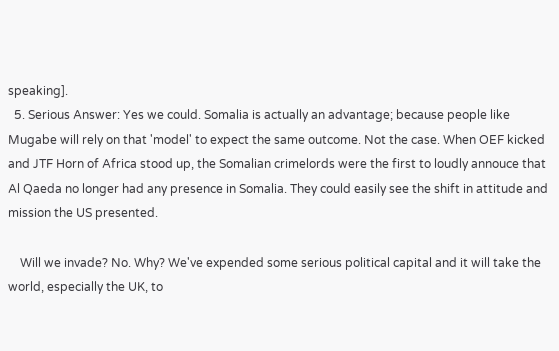speaking].
  5. Serious Answer: Yes we could. Somalia is actually an advantage; because people like Mugabe will rely on that 'model' to expect the same outcome. Not the case. When OEF kicked and JTF Horn of Africa stood up, the Somalian crimelords were the first to loudly annouce that Al Qaeda no longer had any presence in Somalia. They could easily see the shift in attitude and mission the US presented.

    Will we invade? No. Why? We've expended some serious political capital and it will take the world, especially the UK, to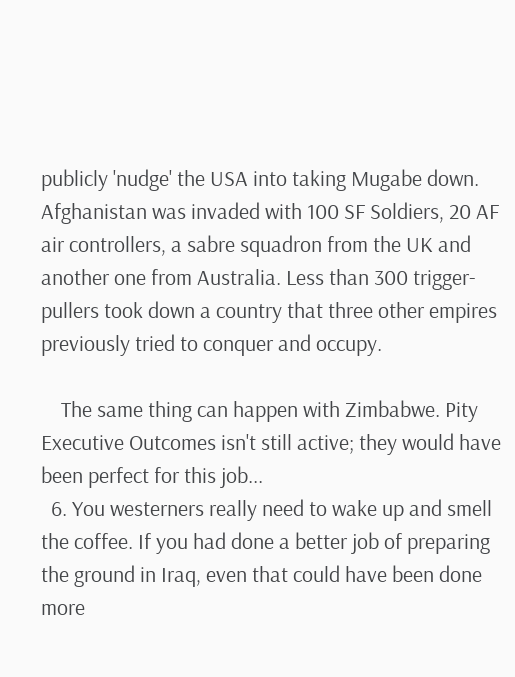publicly 'nudge' the USA into taking Mugabe down. Afghanistan was invaded with 100 SF Soldiers, 20 AF air controllers, a sabre squadron from the UK and another one from Australia. Less than 300 trigger-pullers took down a country that three other empires previously tried to conquer and occupy.

    The same thing can happen with Zimbabwe. Pity Executive Outcomes isn't still active; they would have been perfect for this job...
  6. You westerners really need to wake up and smell the coffee. If you had done a better job of preparing the ground in Iraq, even that could have been done more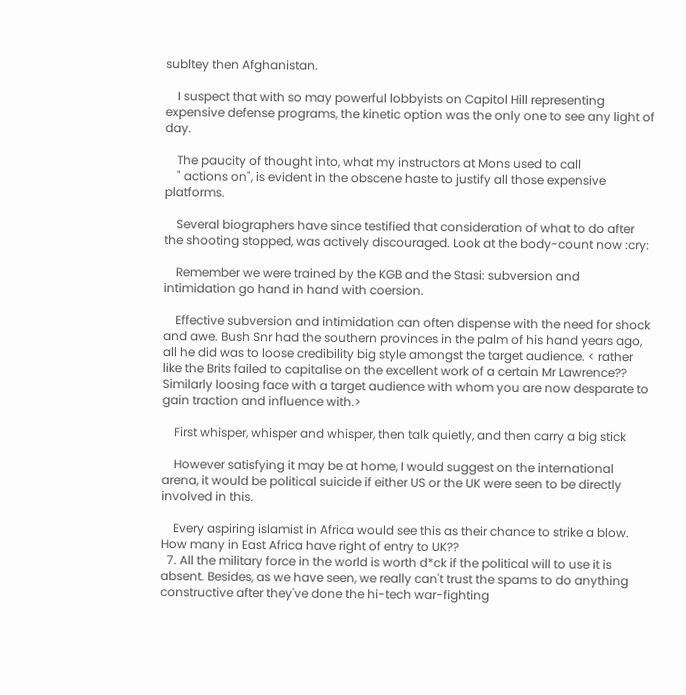subltey then Afghanistan.

    I suspect that with so may powerful lobbyists on Capitol Hill representing expensive defense programs, the kinetic option was the only one to see any light of day.

    The paucity of thought into, what my instructors at Mons used to call
    " actions on", is evident in the obscene haste to justify all those expensive platforms.

    Several biographers have since testified that consideration of what to do after the shooting stopped, was actively discouraged. Look at the body-count now :cry:

    Remember we were trained by the KGB and the Stasi: subversion and intimidation go hand in hand with coersion.

    Effective subversion and intimidation can often dispense with the need for shock and awe. Bush Snr had the southern provinces in the palm of his hand years ago, all he did was to loose credibility big style amongst the target audience. < rather like the Brits failed to capitalise on the excellent work of a certain Mr Lawrence?? Similarly loosing face with a target audience with whom you are now desparate to gain traction and influence with.>

    First whisper, whisper and whisper, then talk quietly, and then carry a big stick

    However satisfying it may be at home, I would suggest on the international arena, it would be political suicide if either US or the UK were seen to be directly involved in this.

    Every aspiring islamist in Africa would see this as their chance to strike a blow. How many in East Africa have right of entry to UK??
  7. All the military force in the world is worth d*ck if the political will to use it is absent. Besides, as we have seen, we really can't trust the spams to do anything constructive after they've done the hi-tech war-fighting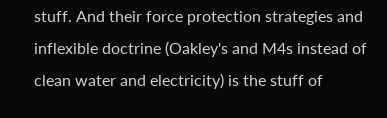stuff. And their force protection strategies and inflexible doctrine (Oakley's and M4s instead of clean water and electricity) is the stuff of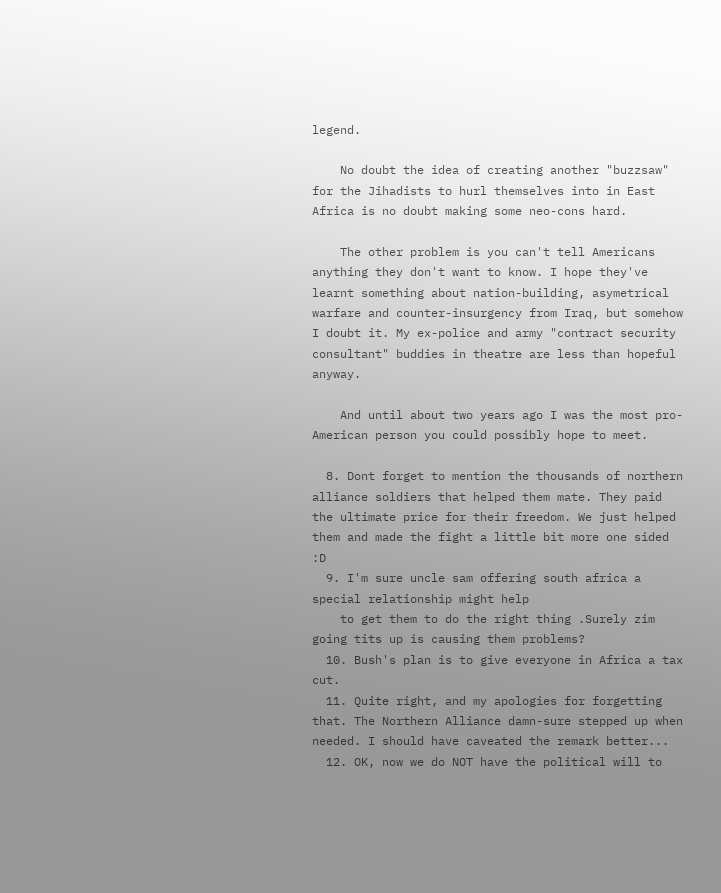legend.

    No doubt the idea of creating another "buzzsaw" for the Jihadists to hurl themselves into in East Africa is no doubt making some neo-cons hard.

    The other problem is you can't tell Americans anything they don't want to know. I hope they've learnt something about nation-building, asymetrical warfare and counter-insurgency from Iraq, but somehow I doubt it. My ex-police and army "contract security consultant" buddies in theatre are less than hopeful anyway.

    And until about two years ago I was the most pro-American person you could possibly hope to meet.

  8. Dont forget to mention the thousands of northern alliance soldiers that helped them mate. They paid the ultimate price for their freedom. We just helped them and made the fight a little bit more one sided :D
  9. I'm sure uncle sam offering south africa a special relationship might help
    to get them to do the right thing .Surely zim going tits up is causing them problems?
  10. Bush's plan is to give everyone in Africa a tax cut.
  11. Quite right, and my apologies for forgetting that. The Northern Alliance damn-sure stepped up when needed. I should have caveated the remark better...
  12. OK, now we do NOT have the political will to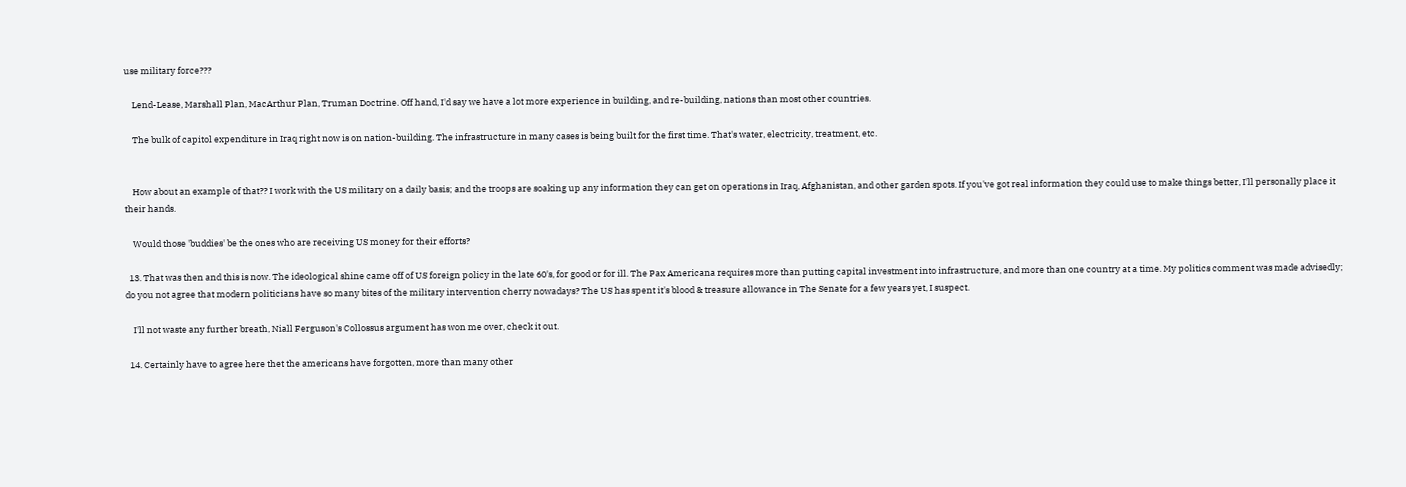use military force???

    Lend-Lease, Marshall Plan, MacArthur Plan, Truman Doctrine. Off hand, I'd say we have a lot more experience in building, and re-building, nations than most other countries.

    The bulk of capitol expenditure in Iraq right now is on nation-building. The infrastructure in many cases is being built for the first time. That's water, electricity, treatment, etc.


    How about an example of that?? I work with the US military on a daily basis; and the troops are soaking up any information they can get on operations in Iraq, Afghanistan, and other garden spots. If you've got real information they could use to make things better, I'll personally place it their hands.

    Would those 'buddies' be the ones who are receiving US money for their efforts?

  13. That was then and this is now. The ideological shine came off of US foreign policy in the late 60's, for good or for ill. The Pax Americana requires more than putting capital investment into infrastructure, and more than one country at a time. My politics comment was made advisedly; do you not agree that modern politicians have so many bites of the military intervention cherry nowadays? The US has spent it's blood & treasure allowance in The Senate for a few years yet, I suspect.

    I'll not waste any further breath, Niall Ferguson's Collossus argument has won me over, check it out.

  14. Certainly have to agree here thet the americans have forgotten, more than many other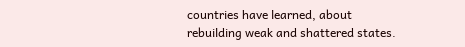countries have learned, about rebuilding weak and shattered states.